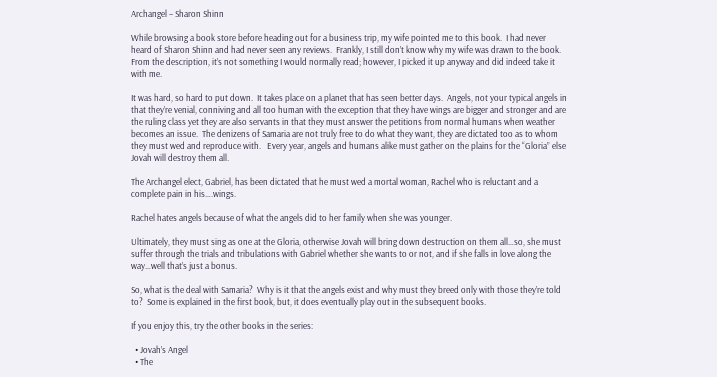Archangel – Sharon Shinn

While browsing a book store before heading out for a business trip, my wife pointed me to this book.  I had never heard of Sharon Shinn and had never seen any reviews.  Frankly, I still don’t know why my wife was drawn to the book.  From the description, it’s not something I would normally read; however, I picked it up anyway and did indeed take it with me.

It was hard, so hard to put down.  It takes place on a planet that has seen better days.  Angels, not your typical angels in that they’re venial, conniving and all too human with the exception that they have wings are bigger and stronger and are the ruling class yet they are also servants in that they must answer the petitions from normal humans when weather becomes an issue.  The denizens of Samaria are not truly free to do what they want, they are dictated too as to whom they must wed and reproduce with.   Every year, angels and humans alike must gather on the plains for the “Gloria” else Jovah will destroy them all.

The Archangel elect, Gabriel, has been dictated that he must wed a mortal woman, Rachel who is reluctant and a complete pain in his….wings.

Rachel hates angels because of what the angels did to her family when she was younger.

Ultimately, they must sing as one at the Gloria, otherwise Jovah will bring down destruction on them all…so, she must suffer through the trials and tribulations with Gabriel whether she wants to or not, and if she falls in love along the way…well that’s just a bonus.

So, what is the deal with Samaria?  Why is it that the angels exist and why must they breed only with those they’re told to?  Some is explained in the first book, but, it does eventually play out in the subsequent books.

If you enjoy this, try the other books in the series:

  • Jovah’s Angel
  • The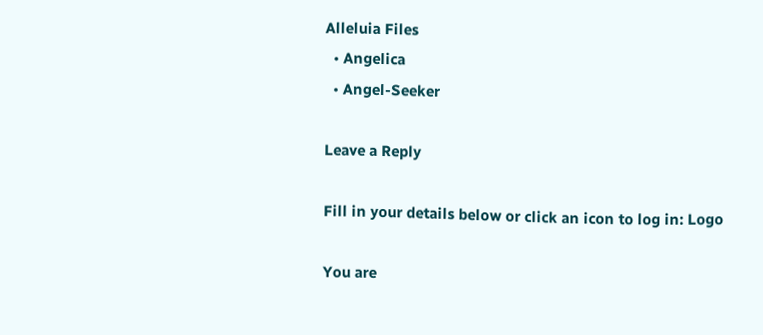Alleluia Files
  • Angelica
  • Angel-Seeker

Leave a Reply

Fill in your details below or click an icon to log in: Logo

You are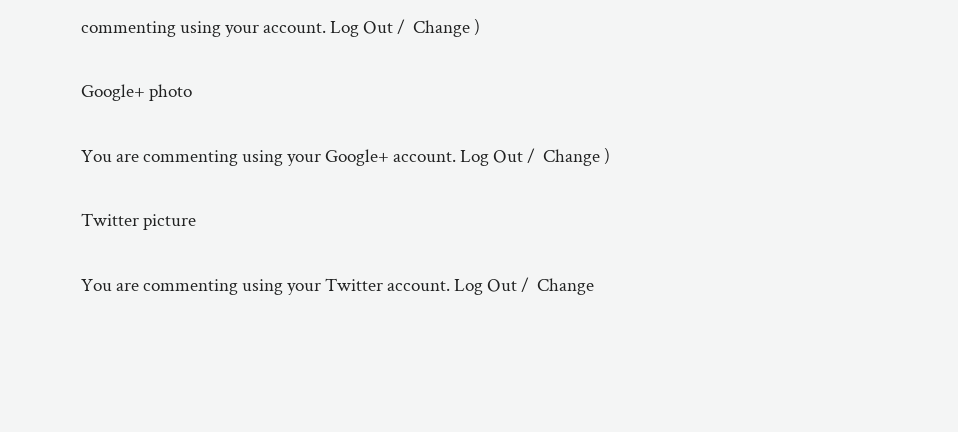commenting using your account. Log Out /  Change )

Google+ photo

You are commenting using your Google+ account. Log Out /  Change )

Twitter picture

You are commenting using your Twitter account. Log Out /  Change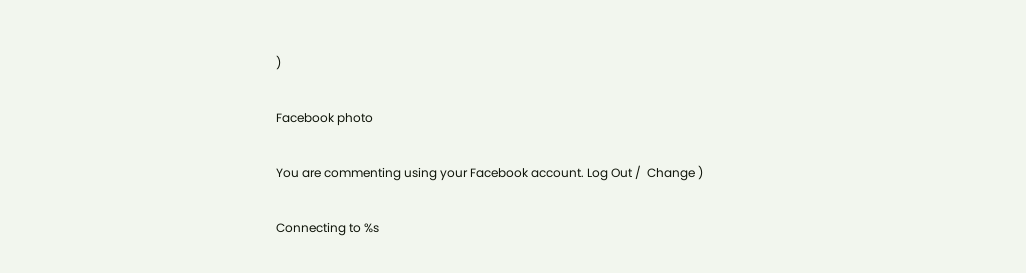)

Facebook photo

You are commenting using your Facebook account. Log Out /  Change )

Connecting to %s